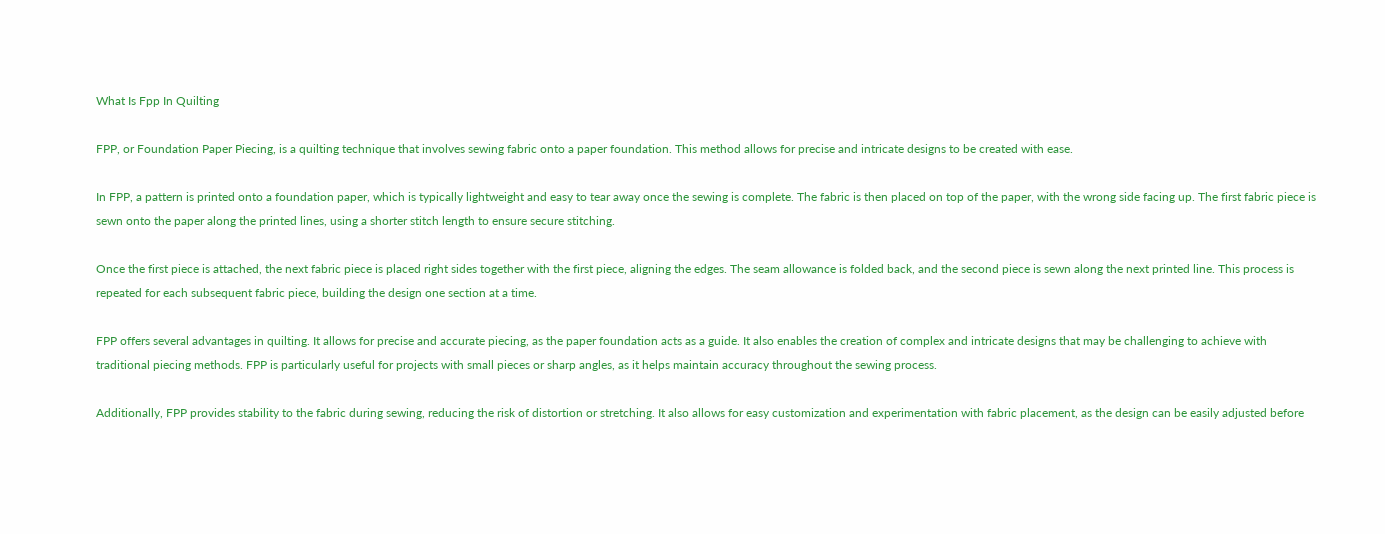What Is Fpp In Quilting

FPP, or Foundation Paper Piecing, is a quilting technique that involves sewing fabric onto a paper foundation. This method allows for precise and intricate designs to be created with ease.

In FPP, a pattern is printed onto a foundation paper, which is typically lightweight and easy to tear away once the sewing is complete. The fabric is then placed on top of the paper, with the wrong side facing up. The first fabric piece is sewn onto the paper along the printed lines, using a shorter stitch length to ensure secure stitching.

Once the first piece is attached, the next fabric piece is placed right sides together with the first piece, aligning the edges. The seam allowance is folded back, and the second piece is sewn along the next printed line. This process is repeated for each subsequent fabric piece, building the design one section at a time.

FPP offers several advantages in quilting. It allows for precise and accurate piecing, as the paper foundation acts as a guide. It also enables the creation of complex and intricate designs that may be challenging to achieve with traditional piecing methods. FPP is particularly useful for projects with small pieces or sharp angles, as it helps maintain accuracy throughout the sewing process.

Additionally, FPP provides stability to the fabric during sewing, reducing the risk of distortion or stretching. It also allows for easy customization and experimentation with fabric placement, as the design can be easily adjusted before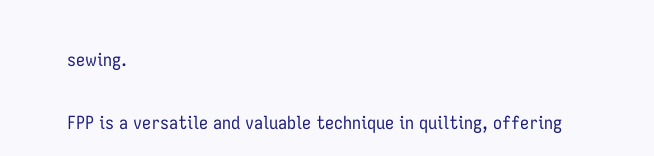sewing.

FPP is a versatile and valuable technique in quilting, offering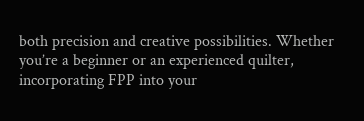both precision and creative possibilities. Whether you’re a beginner or an experienced quilter, incorporating FPP into your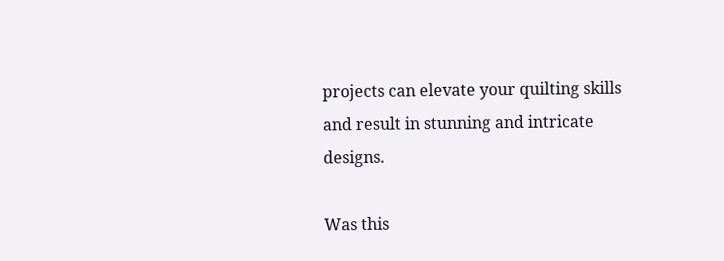projects can elevate your quilting skills and result in stunning and intricate designs.

Was this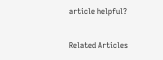article helpful?

Related Articles